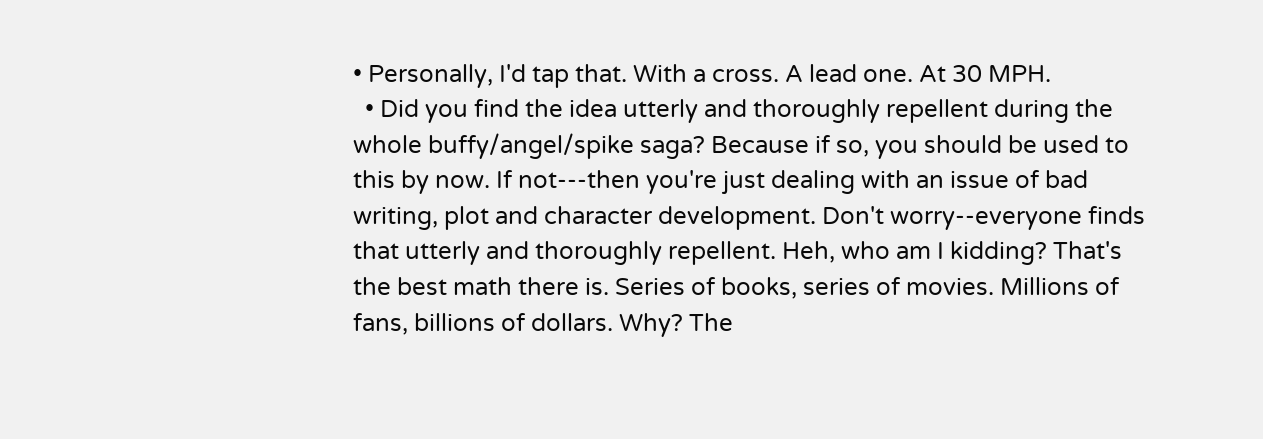• Personally, I'd tap that. With a cross. A lead one. At 30 MPH.
  • Did you find the idea utterly and thoroughly repellent during the whole buffy/angel/spike saga? Because if so, you should be used to this by now. If not---then you're just dealing with an issue of bad writing, plot and character development. Don't worry--everyone finds that utterly and thoroughly repellent. Heh, who am I kidding? That's the best math there is. Series of books, series of movies. Millions of fans, billions of dollars. Why? The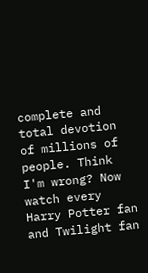complete and total devotion of millions of people. Think I'm wrong? Now watch every Harry Potter fan and Twilight fan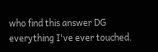who find this answer DG everything I've ever touched.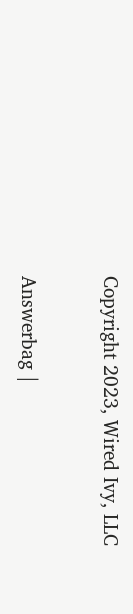Copyright 2023, Wired Ivy, LLC

Answerbag |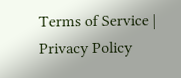Terms of Service | Privacy Policy